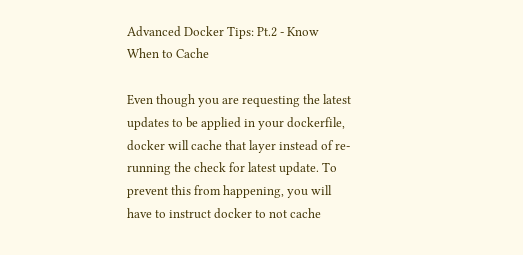Advanced Docker Tips: Pt.2 - Know When to Cache

Even though you are requesting the latest updates to be applied in your dockerfile, docker will cache that layer instead of re-running the check for latest update. To prevent this from happening, you will have to instruct docker to not cache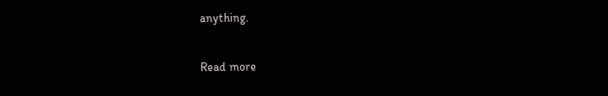anything.

Read more